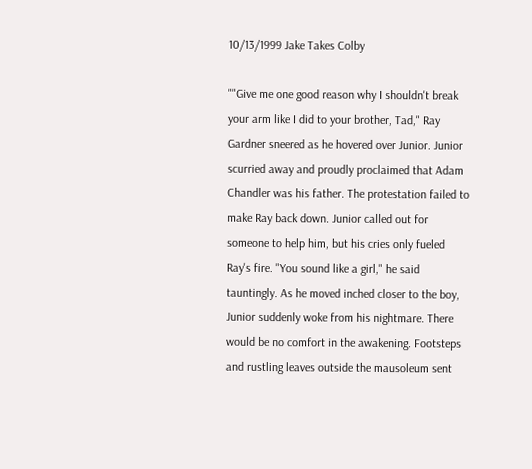10/13/1999 Jake Takes Colby

""Give me one good reason why I shouldn't break your arm like I did to your brother, Tad," Ray Gardner sneered as he hovered over Junior. Junior scurried away and proudly proclaimed that Adam Chandler was his father. The protestation failed to make Ray back down. Junior called out for someone to help him, but his cries only fueled Ray's fire. "You sound like a girl," he said tauntingly. As he moved inched closer to the boy, Junior suddenly woke from his nightmare. There would be no comfort in the awakening. Footsteps and rustling leaves outside the mausoleum sent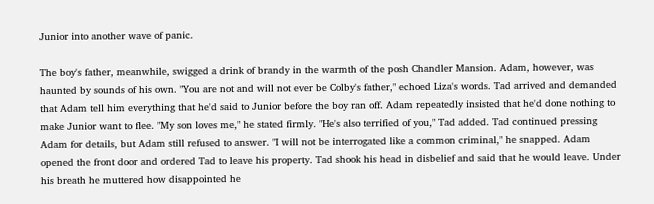Junior into another wave of panic.

The boy's father, meanwhile, swigged a drink of brandy in the warmth of the posh Chandler Mansion. Adam, however, was haunted by sounds of his own. "You are not and will not ever be Colby's father," echoed Liza's words. Tad arrived and demanded that Adam tell him everything that he'd said to Junior before the boy ran off. Adam repeatedly insisted that he'd done nothing to make Junior want to flee. "My son loves me," he stated firmly. "He's also terrified of you," Tad added. Tad continued pressing Adam for details, but Adam still refused to answer. "I will not be interrogated like a common criminal," he snapped. Adam opened the front door and ordered Tad to leave his property. Tad shook his head in disbelief and said that he would leave. Under his breath he muttered how disappointed he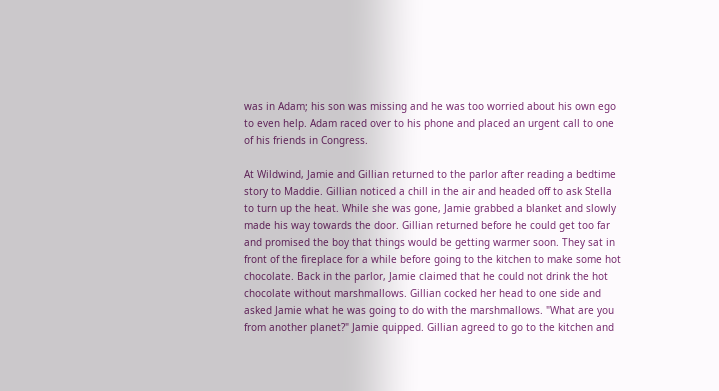was in Adam; his son was missing and he was too worried about his own ego to even help. Adam raced over to his phone and placed an urgent call to one of his friends in Congress.

At Wildwind, Jamie and Gillian returned to the parlor after reading a bedtime story to Maddie. Gillian noticed a chill in the air and headed off to ask Stella to turn up the heat. While she was gone, Jamie grabbed a blanket and slowly made his way towards the door. Gillian returned before he could get too far and promised the boy that things would be getting warmer soon. They sat in front of the fireplace for a while before going to the kitchen to make some hot chocolate. Back in the parlor, Jamie claimed that he could not drink the hot chocolate without marshmallows. Gillian cocked her head to one side and asked Jamie what he was going to do with the marshmallows. "What are you from another planet?" Jamie quipped. Gillian agreed to go to the kitchen and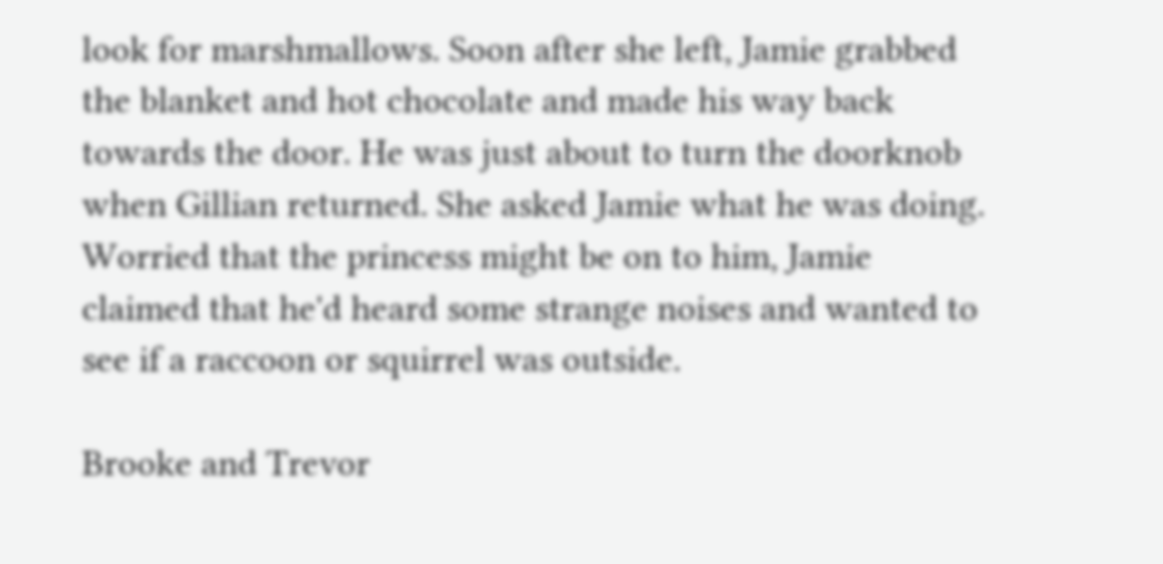look for marshmallows. Soon after she left, Jamie grabbed the blanket and hot chocolate and made his way back towards the door. He was just about to turn the doorknob when Gillian returned. She asked Jamie what he was doing. Worried that the princess might be on to him, Jamie claimed that he'd heard some strange noises and wanted to see if a raccoon or squirrel was outside.

Brooke and Trevor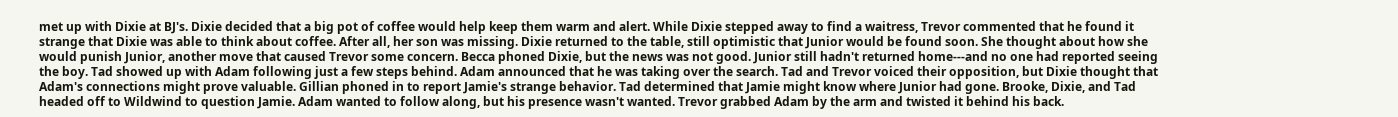met up with Dixie at BJ's. Dixie decided that a big pot of coffee would help keep them warm and alert. While Dixie stepped away to find a waitress, Trevor commented that he found it strange that Dixie was able to think about coffee. After all, her son was missing. Dixie returned to the table, still optimistic that Junior would be found soon. She thought about how she would punish Junior, another move that caused Trevor some concern. Becca phoned Dixie, but the news was not good. Junior still hadn't returned home---and no one had reported seeing the boy. Tad showed up with Adam following just a few steps behind. Adam announced that he was taking over the search. Tad and Trevor voiced their opposition, but Dixie thought that Adam's connections might prove valuable. Gillian phoned in to report Jamie's strange behavior. Tad determined that Jamie might know where Junior had gone. Brooke, Dixie, and Tad headed off to Wildwind to question Jamie. Adam wanted to follow along, but his presence wasn't wanted. Trevor grabbed Adam by the arm and twisted it behind his back.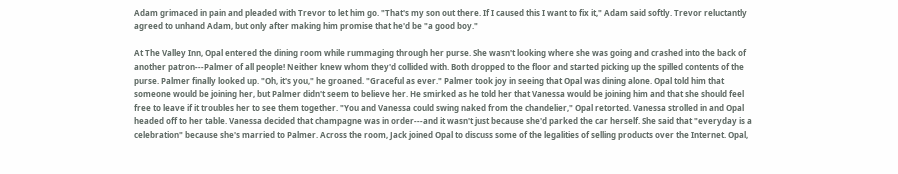Adam grimaced in pain and pleaded with Trevor to let him go. "That's my son out there. If I caused this I want to fix it," Adam said softly. Trevor reluctantly agreed to unhand Adam, but only after making him promise that he'd be "a good boy."

At The Valley Inn, Opal entered the dining room while rummaging through her purse. She wasn't looking where she was going and crashed into the back of another patron---Palmer of all people! Neither knew whom they'd collided with. Both dropped to the floor and started picking up the spilled contents of the purse. Palmer finally looked up. "Oh, it's you," he groaned. "Graceful as ever." Palmer took joy in seeing that Opal was dining alone. Opal told him that someone would be joining her, but Palmer didn't seem to believe her. He smirked as he told her that Vanessa would be joining him and that she should feel free to leave if it troubles her to see them together. "You and Vanessa could swing naked from the chandelier," Opal retorted. Vanessa strolled in and Opal headed off to her table. Vanessa decided that champagne was in order---and it wasn't just because she'd parked the car herself. She said that "everyday is a celebration" because she's married to Palmer. Across the room, Jack joined Opal to discuss some of the legalities of selling products over the Internet. Opal,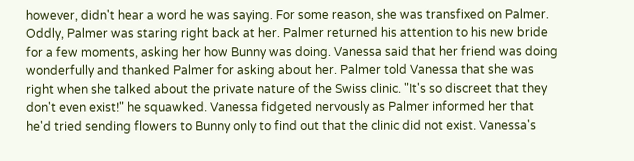however, didn't hear a word he was saying. For some reason, she was transfixed on Palmer. Oddly, Palmer was staring right back at her. Palmer returned his attention to his new bride for a few moments, asking her how Bunny was doing. Vanessa said that her friend was doing wonderfully and thanked Palmer for asking about her. Palmer told Vanessa that she was right when she talked about the private nature of the Swiss clinic. "It's so discreet that they don't even exist!" he squawked. Vanessa fidgeted nervously as Palmer informed her that he'd tried sending flowers to Bunny only to find out that the clinic did not exist. Vanessa's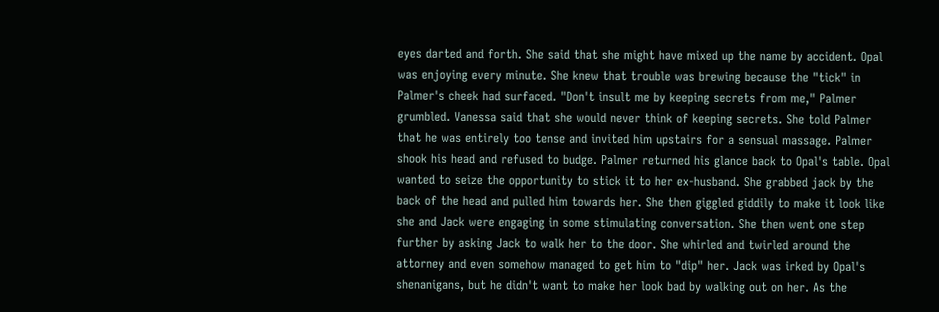eyes darted and forth. She said that she might have mixed up the name by accident. Opal was enjoying every minute. She knew that trouble was brewing because the "tick" in Palmer's cheek had surfaced. "Don't insult me by keeping secrets from me," Palmer grumbled. Vanessa said that she would never think of keeping secrets. She told Palmer that he was entirely too tense and invited him upstairs for a sensual massage. Palmer shook his head and refused to budge. Palmer returned his glance back to Opal's table. Opal wanted to seize the opportunity to stick it to her ex-husband. She grabbed jack by the back of the head and pulled him towards her. She then giggled giddily to make it look like she and Jack were engaging in some stimulating conversation. She then went one step further by asking Jack to walk her to the door. She whirled and twirled around the attorney and even somehow managed to get him to "dip" her. Jack was irked by Opal's shenanigans, but he didn't want to make her look bad by walking out on her. As the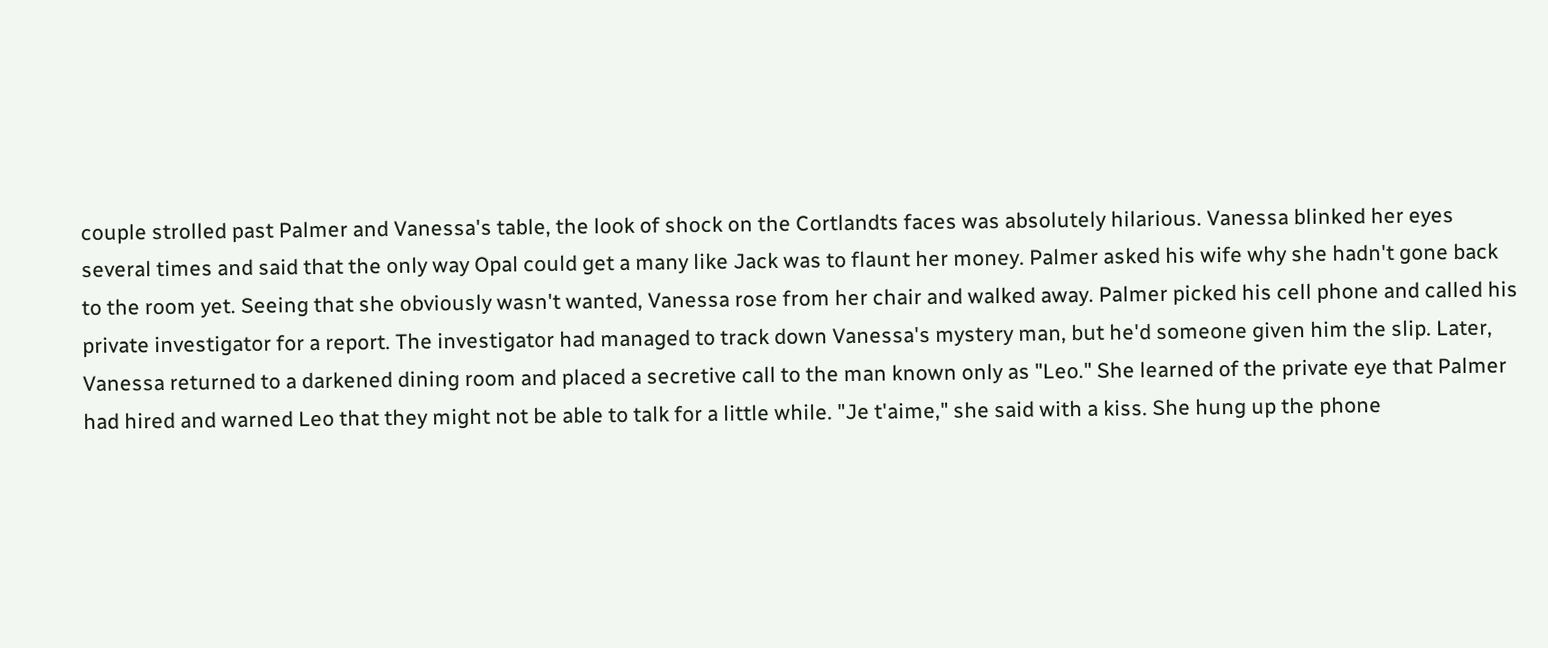couple strolled past Palmer and Vanessa's table, the look of shock on the Cortlandts faces was absolutely hilarious. Vanessa blinked her eyes several times and said that the only way Opal could get a many like Jack was to flaunt her money. Palmer asked his wife why she hadn't gone back to the room yet. Seeing that she obviously wasn't wanted, Vanessa rose from her chair and walked away. Palmer picked his cell phone and called his private investigator for a report. The investigator had managed to track down Vanessa's mystery man, but he'd someone given him the slip. Later, Vanessa returned to a darkened dining room and placed a secretive call to the man known only as "Leo." She learned of the private eye that Palmer had hired and warned Leo that they might not be able to talk for a little while. "Je t'aime," she said with a kiss. She hung up the phone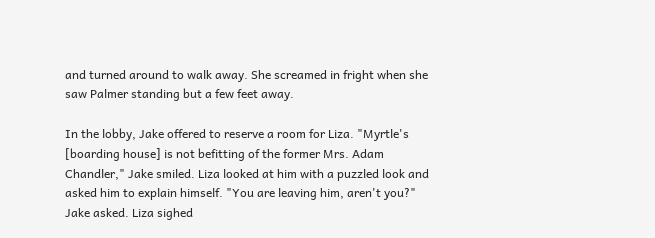and turned around to walk away. She screamed in fright when she saw Palmer standing but a few feet away.

In the lobby, Jake offered to reserve a room for Liza. "Myrtle's [boarding house] is not befitting of the former Mrs. Adam Chandler," Jake smiled. Liza looked at him with a puzzled look and asked him to explain himself. "You are leaving him, aren't you?" Jake asked. Liza sighed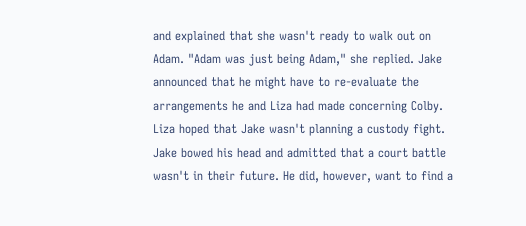and explained that she wasn't ready to walk out on Adam. "Adam was just being Adam," she replied. Jake announced that he might have to re-evaluate the arrangements he and Liza had made concerning Colby. Liza hoped that Jake wasn't planning a custody fight. Jake bowed his head and admitted that a court battle wasn't in their future. He did, however, want to find a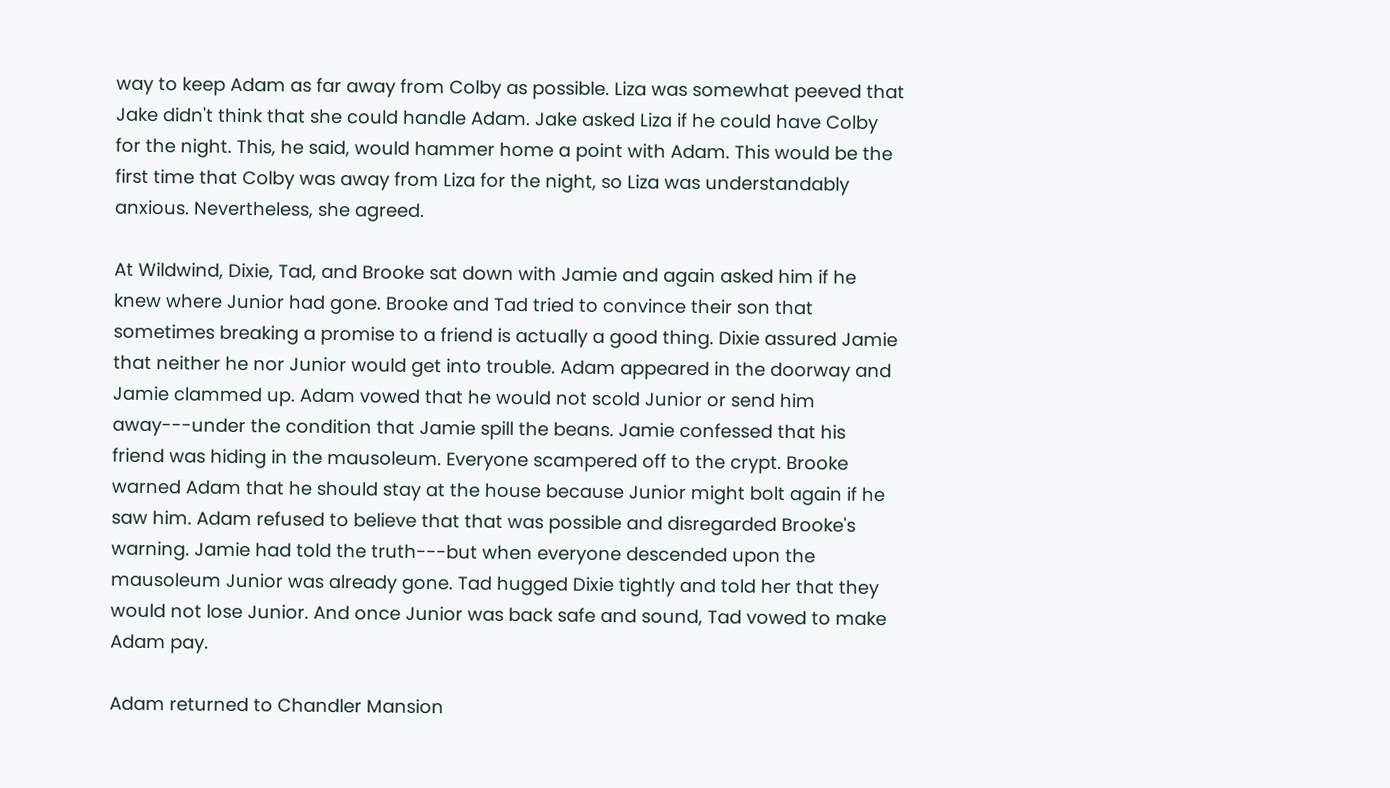way to keep Adam as far away from Colby as possible. Liza was somewhat peeved that Jake didn't think that she could handle Adam. Jake asked Liza if he could have Colby for the night. This, he said, would hammer home a point with Adam. This would be the first time that Colby was away from Liza for the night, so Liza was understandably anxious. Nevertheless, she agreed.

At Wildwind, Dixie, Tad, and Brooke sat down with Jamie and again asked him if he knew where Junior had gone. Brooke and Tad tried to convince their son that sometimes breaking a promise to a friend is actually a good thing. Dixie assured Jamie that neither he nor Junior would get into trouble. Adam appeared in the doorway and Jamie clammed up. Adam vowed that he would not scold Junior or send him away---under the condition that Jamie spill the beans. Jamie confessed that his friend was hiding in the mausoleum. Everyone scampered off to the crypt. Brooke warned Adam that he should stay at the house because Junior might bolt again if he saw him. Adam refused to believe that that was possible and disregarded Brooke's warning. Jamie had told the truth---but when everyone descended upon the mausoleum Junior was already gone. Tad hugged Dixie tightly and told her that they would not lose Junior. And once Junior was back safe and sound, Tad vowed to make Adam pay.

Adam returned to Chandler Mansion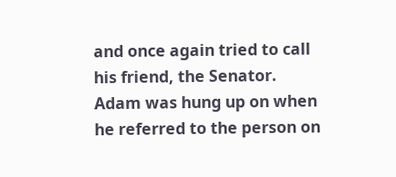and once again tried to call his friend, the Senator. Adam was hung up on when he referred to the person on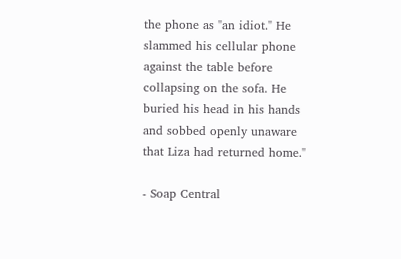the phone as "an idiot." He slammed his cellular phone against the table before collapsing on the sofa. He buried his head in his hands and sobbed openly unaware that Liza had returned home."

- Soap Central